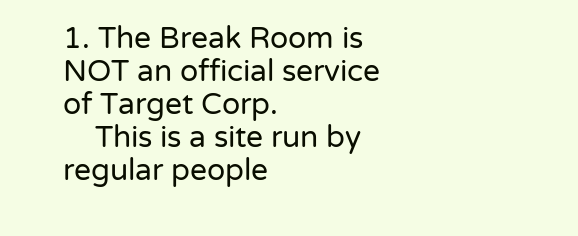1. The Break Room is NOT an official service of Target Corp.
    This is a site run by regular people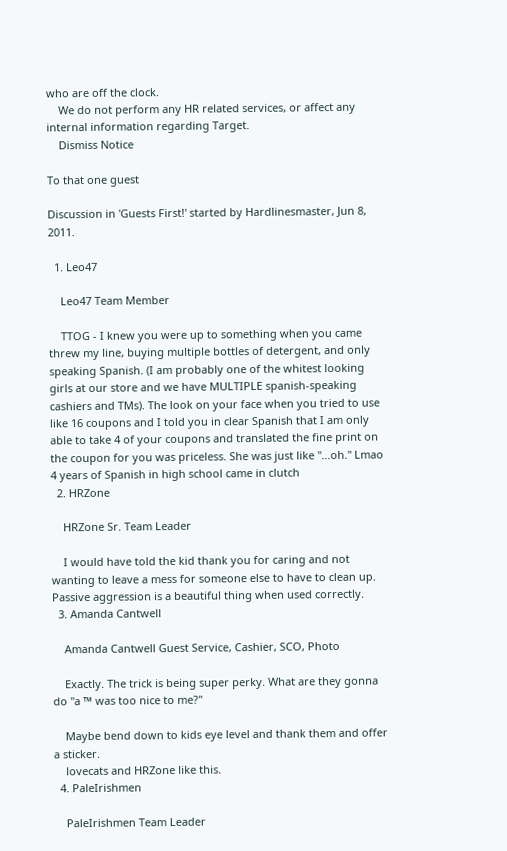who are off the clock.
    We do not perform any HR related services, or affect any internal information regarding Target.
    Dismiss Notice

To that one guest

Discussion in 'Guests First!' started by Hardlinesmaster, Jun 8, 2011.

  1. Leo47

    Leo47 Team Member

    TTOG - I knew you were up to something when you came threw my line, buying multiple bottles of detergent, and only speaking Spanish. (I am probably one of the whitest looking girls at our store and we have MULTIPLE spanish-speaking cashiers and TMs). The look on your face when you tried to use like 16 coupons and I told you in clear Spanish that I am only able to take 4 of your coupons and translated the fine print on the coupon for you was priceless. She was just like "...oh." Lmao 4 years of Spanish in high school came in clutch
  2. HRZone

    HRZone Sr. Team Leader

    I would have told the kid thank you for caring and not wanting to leave a mess for someone else to have to clean up. Passive aggression is a beautiful thing when used correctly.
  3. Amanda Cantwell

    Amanda Cantwell Guest Service, Cashier, SCO, Photo

    Exactly. The trick is being super perky. What are they gonna do "a ™ was too nice to me?"

    Maybe bend down to kids eye level and thank them and offer a sticker.
    lovecats and HRZone like this.
  4. PaleIrishmen

    PaleIrishmen Team Leader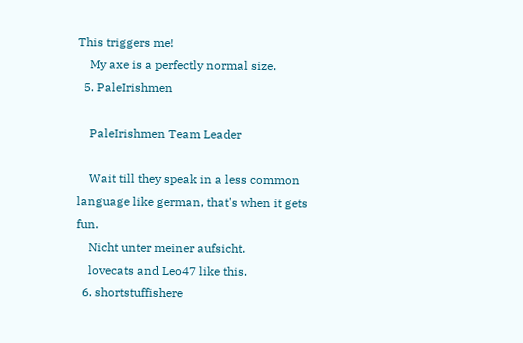This triggers me!
    My axe is a perfectly normal size.
  5. PaleIrishmen

    PaleIrishmen Team Leader

    Wait till they speak in a less common language like german, that's when it gets fun.
    Nicht unter meiner aufsicht.
    lovecats and Leo47 like this.
  6. shortstuffishere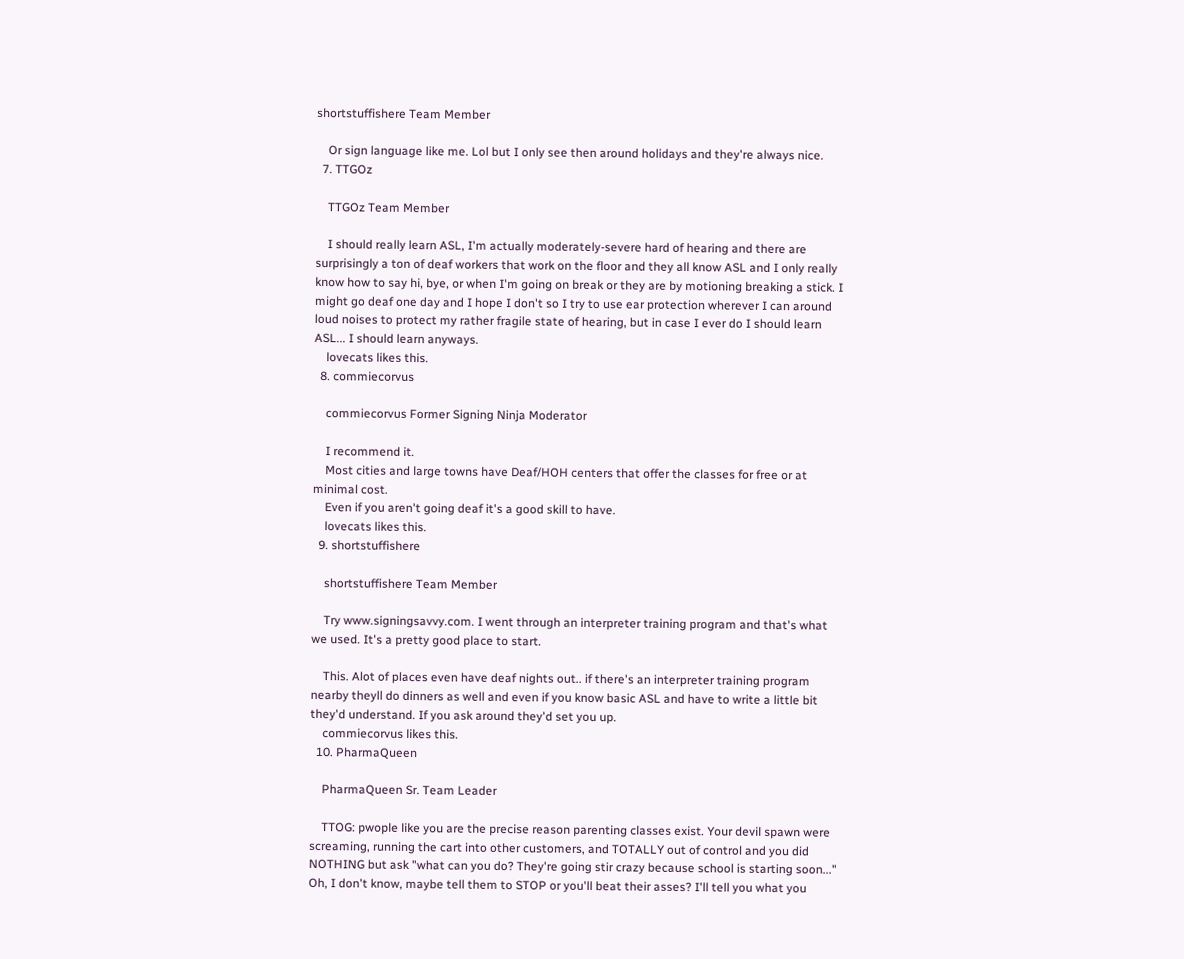shortstuffishere Team Member

    Or sign language like me. Lol but I only see then around holidays and they're always nice.
  7. TTGOz

    TTGOz Team Member

    I should really learn ASL, I'm actually moderately-severe hard of hearing and there are surprisingly a ton of deaf workers that work on the floor and they all know ASL and I only really know how to say hi, bye, or when I'm going on break or they are by motioning breaking a stick. I might go deaf one day and I hope I don't so I try to use ear protection wherever I can around loud noises to protect my rather fragile state of hearing, but in case I ever do I should learn ASL... I should learn anyways.
    lovecats likes this.
  8. commiecorvus

    commiecorvus Former Signing Ninja Moderator

    I recommend it.
    Most cities and large towns have Deaf/HOH centers that offer the classes for free or at minimal cost.
    Even if you aren't going deaf it's a good skill to have.
    lovecats likes this.
  9. shortstuffishere

    shortstuffishere Team Member

    Try www.signingsavvy.com. I went through an interpreter training program and that's what we used. It's a pretty good place to start.

    This. Alot of places even have deaf nights out.. if there's an interpreter training program nearby theyll do dinners as well and even if you know basic ASL and have to write a little bit they'd understand. If you ask around they'd set you up.
    commiecorvus likes this.
  10. PharmaQueen

    PharmaQueen Sr. Team Leader

    TTOG: pwople like you are the precise reason parenting classes exist. Your devil spawn were screaming, running the cart into other customers, and TOTALLY out of control and you did NOTHING but ask "what can you do? They're going stir crazy because school is starting soon..." Oh, I don't know, maybe tell them to STOP or you'll beat their asses? I'll tell you what you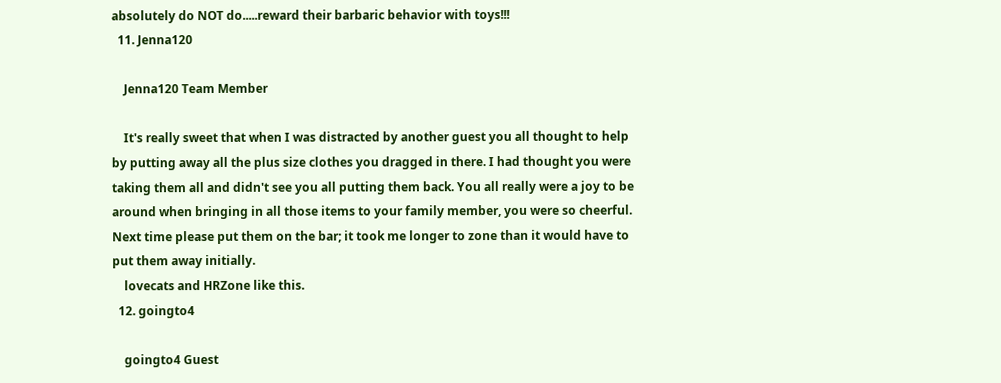absolutely do NOT do.....reward their barbaric behavior with toys!!!
  11. Jenna120

    Jenna120 Team Member

    It's really sweet that when I was distracted by another guest you all thought to help by putting away all the plus size clothes you dragged in there. I had thought you were taking them all and didn't see you all putting them back. You all really were a joy to be around when bringing in all those items to your family member, you were so cheerful. Next time please put them on the bar; it took me longer to zone than it would have to put them away initially.
    lovecats and HRZone like this.
  12. goingto4

    goingto4 Guest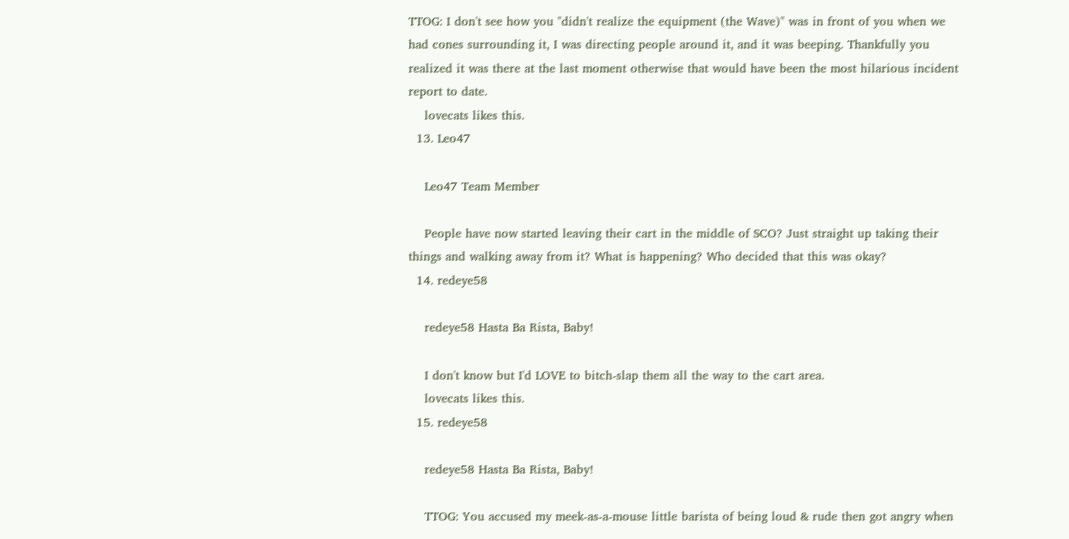TTOG: I don't see how you "didn't realize the equipment (the Wave)" was in front of you when we had cones surrounding it, I was directing people around it, and it was beeping. Thankfully you realized it was there at the last moment otherwise that would have been the most hilarious incident report to date.
    lovecats likes this.
  13. Leo47

    Leo47 Team Member

    People have now started leaving their cart in the middle of SCO? Just straight up taking their things and walking away from it? What is happening? Who decided that this was okay?
  14. redeye58

    redeye58 Hasta Ba Rista, Baby!

    I don't know but I'd LOVE to bitch-slap them all the way to the cart area.
    lovecats likes this.
  15. redeye58

    redeye58 Hasta Ba Rista, Baby!

    TTOG: You accused my meek-as-a-mouse little barista of being loud & rude then got angry when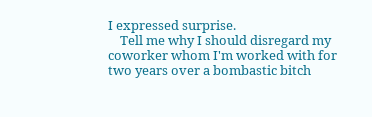I expressed surprise.
    Tell me why I should disregard my coworker whom I'm worked with for two years over a bombastic bitch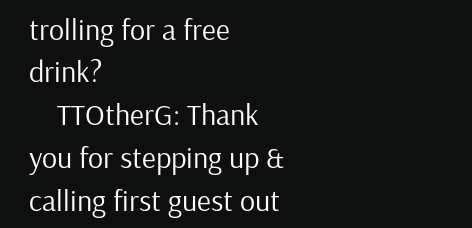trolling for a free drink?
    TTOtherG: Thank you for stepping up & calling first guest out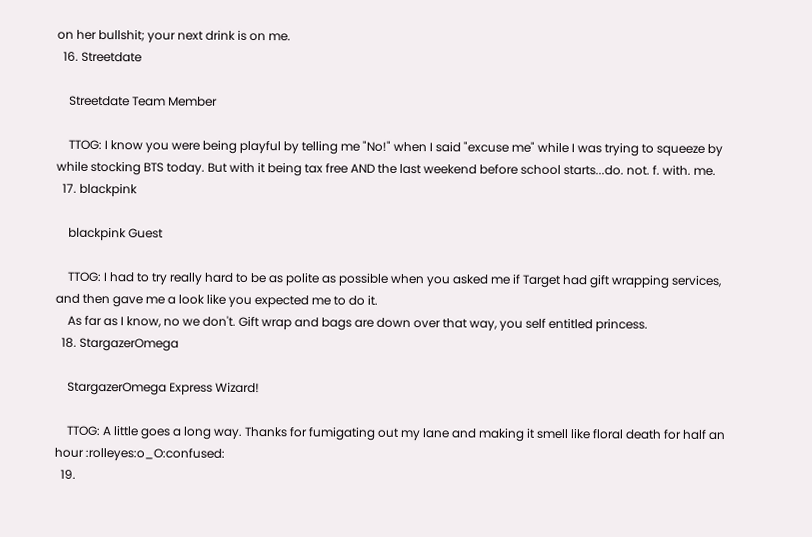on her bullshit; your next drink is on me.
  16. Streetdate

    Streetdate Team Member

    TTOG: I know you were being playful by telling me "No!" when I said "excuse me" while I was trying to squeeze by while stocking BTS today. But with it being tax free AND the last weekend before school starts...do. not. f. with. me.
  17. blackpink

    blackpink Guest

    TTOG: I had to try really hard to be as polite as possible when you asked me if Target had gift wrapping services, and then gave me a look like you expected me to do it.
    As far as I know, no we don't. Gift wrap and bags are down over that way, you self entitled princess.
  18. StargazerOmega

    StargazerOmega Express Wizard!

    TTOG: A little goes a long way. Thanks for fumigating out my lane and making it smell like floral death for half an hour :rolleyes:o_O:confused:
  19.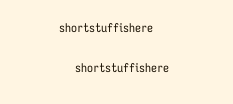shortstuffishere

    shortstuffishere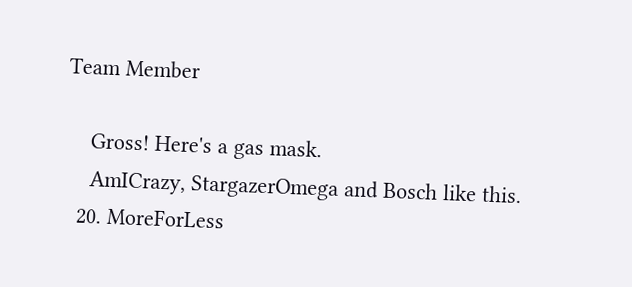Team Member

    Gross! Here's a gas mask.
    AmICrazy, StargazerOmega and Bosch like this.
  20. MoreForLess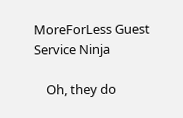MoreForLess Guest Service Ninja

    Oh, they do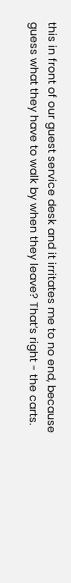this in front of our guest service desk and it irritates me to no end, because guess what they have to walk by when they leave? That’s right - the carts.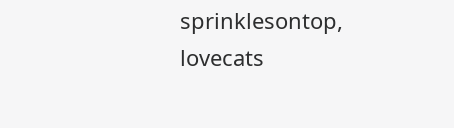sprinklesontop, lovecats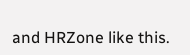and HRZone like this.